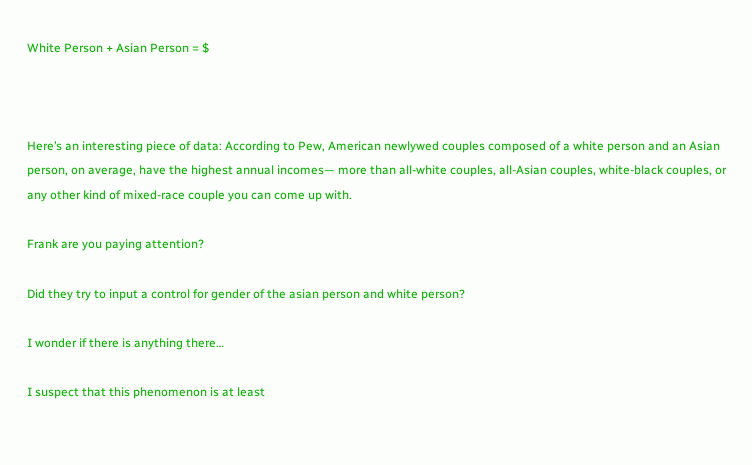White Person + Asian Person = $



Here’s an interesting piece of data: According to Pew, American newlywed couples composed of a white person and an Asian person, on average, have the highest annual incomes— more than all-white couples, all-Asian couples, white-black couples, or any other kind of mixed-race couple you can come up with.

Frank are you paying attention?

Did they try to input a control for gender of the asian person and white person?

I wonder if there is anything there…

I suspect that this phenomenon is at least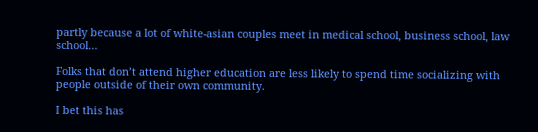partly because a lot of white-asian couples meet in medical school, business school, law school…

Folks that don’t attend higher education are less likely to spend time socializing with people outside of their own community.

I bet this has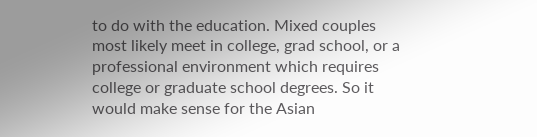to do with the education. Mixed couples most likely meet in college, grad school, or a professional environment which requires college or graduate school degrees. So it would make sense for the Asian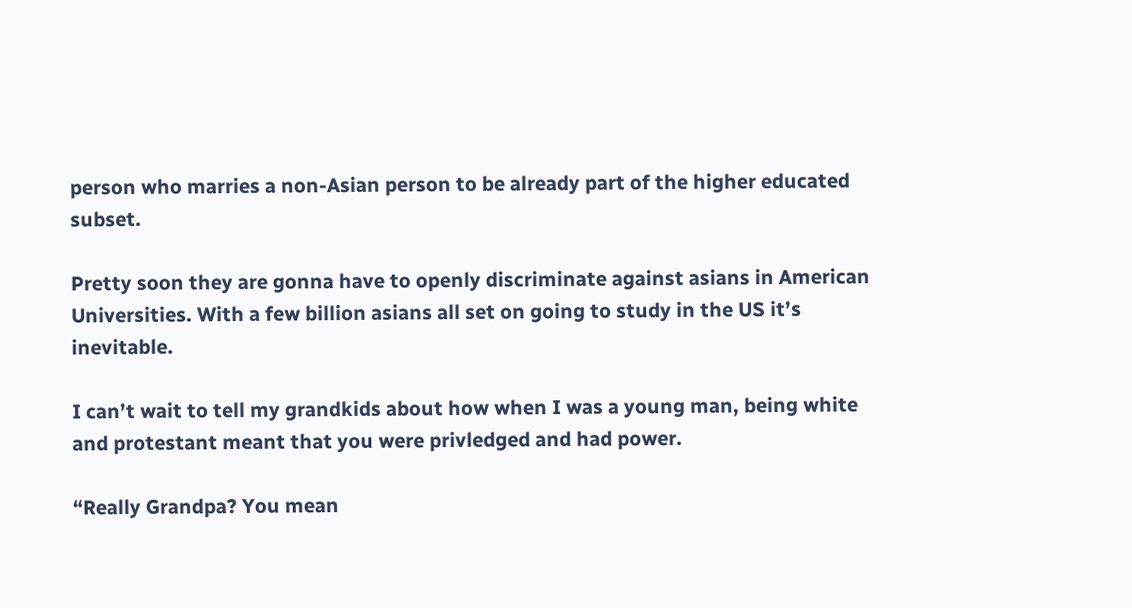person who marries a non-Asian person to be already part of the higher educated subset.

Pretty soon they are gonna have to openly discriminate against asians in American Universities. With a few billion asians all set on going to study in the US it’s inevitable.

I can’t wait to tell my grandkids about how when I was a young man, being white and protestant meant that you were privledged and had power.

“Really Grandpa? You mean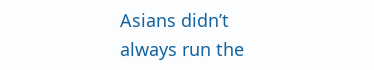Asians didn’t always run the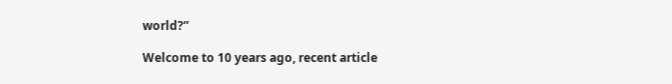world?”

Welcome to 10 years ago, recent article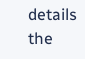details the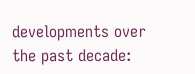developments over the past decade: